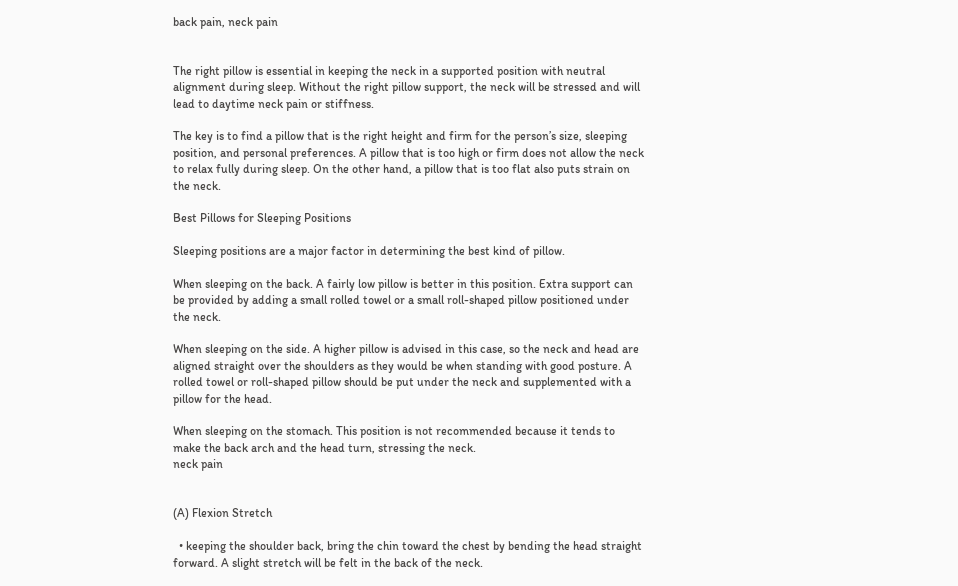back pain, neck pain


The right pillow is essential in keeping the neck in a supported position with neutral alignment during sleep. Without the right pillow support, the neck will be stressed and will lead to daytime neck pain or stiffness.

The key is to find a pillow that is the right height and firm for the person’s size, sleeping position, and personal preferences. A pillow that is too high or firm does not allow the neck to relax fully during sleep. On the other hand, a pillow that is too flat also puts strain on the neck.

Best Pillows for Sleeping Positions

Sleeping positions are a major factor in determining the best kind of pillow.

When sleeping on the back. A fairly low pillow is better in this position. Extra support can be provided by adding a small rolled towel or a small roll-shaped pillow positioned under the neck.

When sleeping on the side. A higher pillow is advised in this case, so the neck and head are aligned straight over the shoulders as they would be when standing with good posture. A rolled towel or roll-shaped pillow should be put under the neck and supplemented with a pillow for the head.

When sleeping on the stomach. This position is not recommended because it tends to make the back arch and the head turn, stressing the neck.
neck pain


(A) Flexion Stretch

  • keeping the shoulder back, bring the chin toward the chest by bending the head straight forward. A slight stretch will be felt in the back of the neck.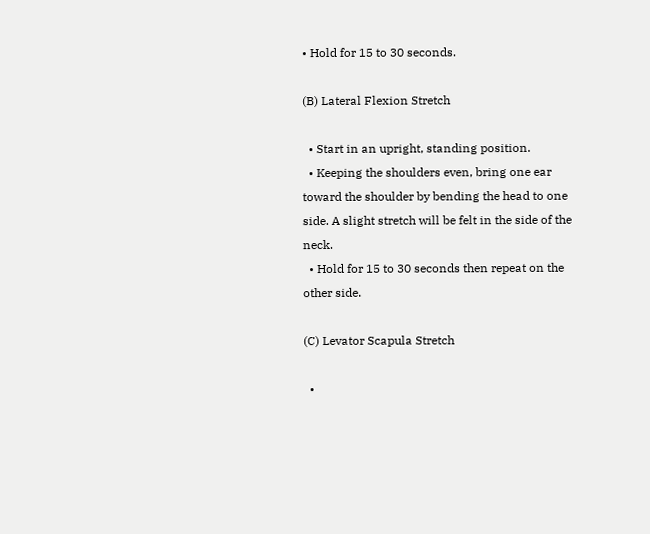• Hold for 15 to 30 seconds.

(B) Lateral Flexion Stretch

  • Start in an upright, standing position.
  • Keeping the shoulders even, bring one ear toward the shoulder by bending the head to one side. A slight stretch will be felt in the side of the neck.
  • Hold for 15 to 30 seconds then repeat on the other side.

(C) Levator Scapula Stretch

  •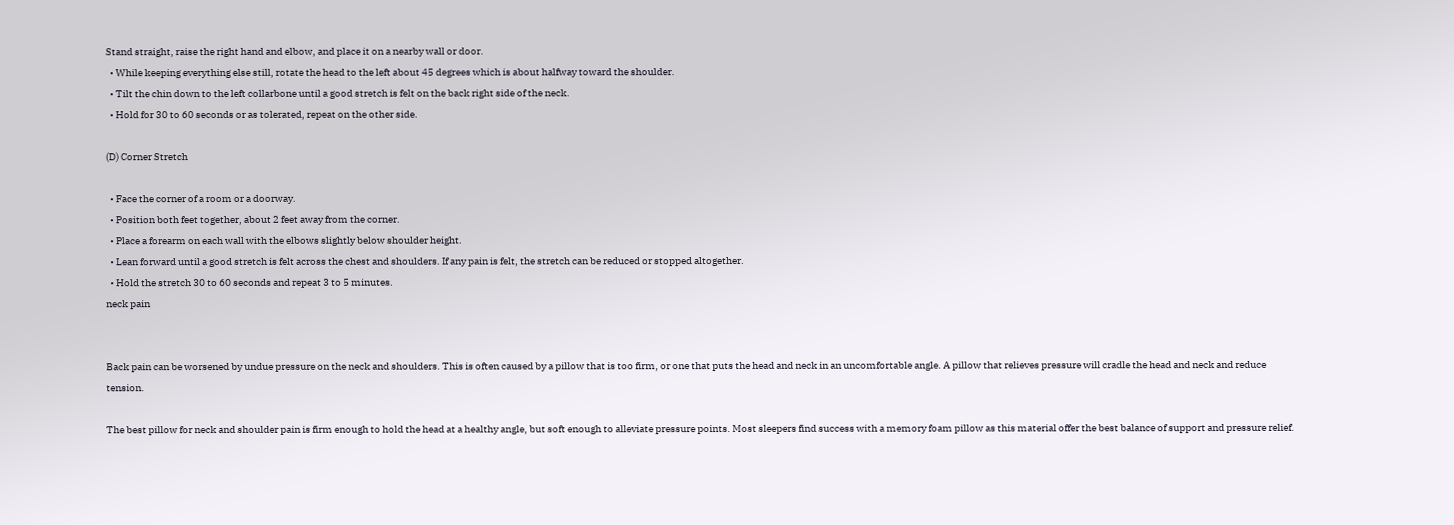Stand straight, raise the right hand and elbow, and place it on a nearby wall or door.
  • While keeping everything else still, rotate the head to the left about 45 degrees which is about halfway toward the shoulder.
  • Tilt the chin down to the left collarbone until a good stretch is felt on the back right side of the neck.
  • Hold for 30 to 60 seconds or as tolerated, repeat on the other side.

(D) Corner Stretch

  • Face the corner of a room or a doorway.
  • Position both feet together, about 2 feet away from the corner.
  • Place a forearm on each wall with the elbows slightly below shoulder height.
  • Lean forward until a good stretch is felt across the chest and shoulders. If any pain is felt, the stretch can be reduced or stopped altogether.
  • Hold the stretch 30 to 60 seconds and repeat 3 to 5 minutes.
neck pain


Back pain can be worsened by undue pressure on the neck and shoulders. This is often caused by a pillow that is too firm, or one that puts the head and neck in an uncomfortable angle. A pillow that relieves pressure will cradle the head and neck and reduce tension.

The best pillow for neck and shoulder pain is firm enough to hold the head at a healthy angle, but soft enough to alleviate pressure points. Most sleepers find success with a memory foam pillow as this material offer the best balance of support and pressure relief.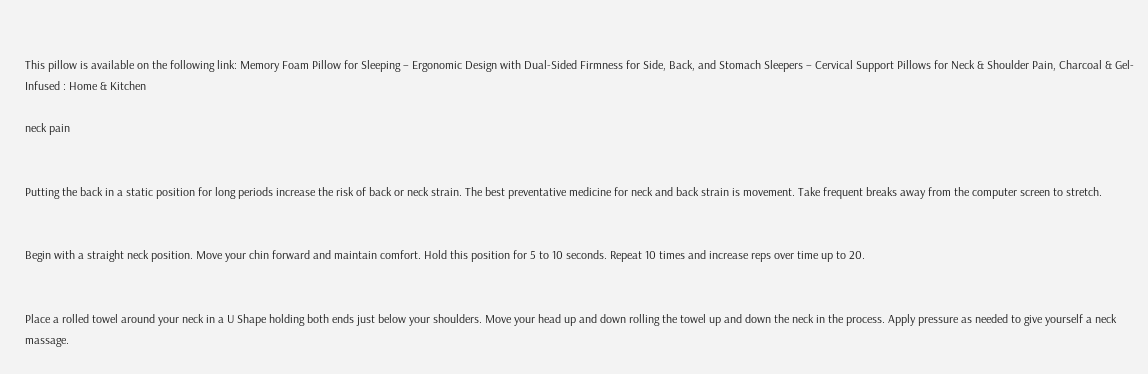This pillow is available on the following link: Memory Foam Pillow for Sleeping – Ergonomic Design with Dual-Sided Firmness for Side, Back, and Stomach Sleepers – Cervical Support Pillows for Neck & Shoulder Pain, Charcoal & Gel-Infused : Home & Kitchen

neck pain


Putting the back in a static position for long periods increase the risk of back or neck strain. The best preventative medicine for neck and back strain is movement. Take frequent breaks away from the computer screen to stretch.


Begin with a straight neck position. Move your chin forward and maintain comfort. Hold this position for 5 to 10 seconds. Repeat 10 times and increase reps over time up to 20.


Place a rolled towel around your neck in a U Shape holding both ends just below your shoulders. Move your head up and down rolling the towel up and down the neck in the process. Apply pressure as needed to give yourself a neck massage.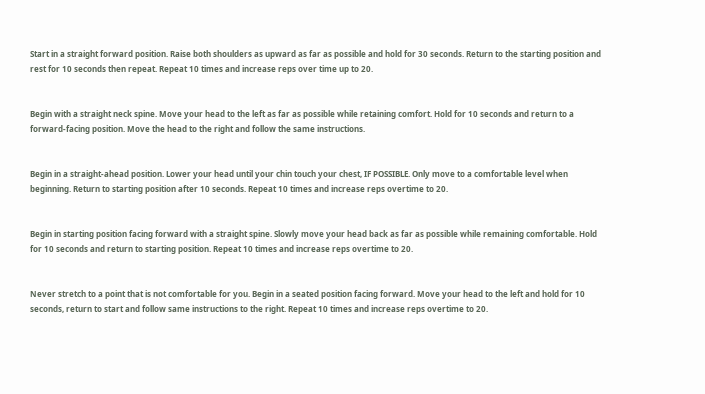Start in a straight forward position. Raise both shoulders as upward as far as possible and hold for 30 seconds. Return to the starting position and rest for 10 seconds then repeat. Repeat 10 times and increase reps over time up to 20.


Begin with a straight neck spine. Move your head to the left as far as possible while retaining comfort. Hold for 10 seconds and return to a forward-facing position. Move the head to the right and follow the same instructions.


Begin in a straight-ahead position. Lower your head until your chin touch your chest, IF POSSIBLE. Only move to a comfortable level when beginning. Return to starting position after 10 seconds. Repeat 10 times and increase reps overtime to 20.


Begin in starting position facing forward with a straight spine. Slowly move your head back as far as possible while remaining comfortable. Hold for 10 seconds and return to starting position. Repeat 10 times and increase reps overtime to 20.


Never stretch to a point that is not comfortable for you. Begin in a seated position facing forward. Move your head to the left and hold for 10 seconds, return to start and follow same instructions to the right. Repeat 10 times and increase reps overtime to 20.